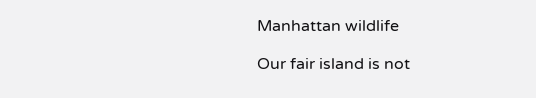Manhattan wildlife

Our fair island is not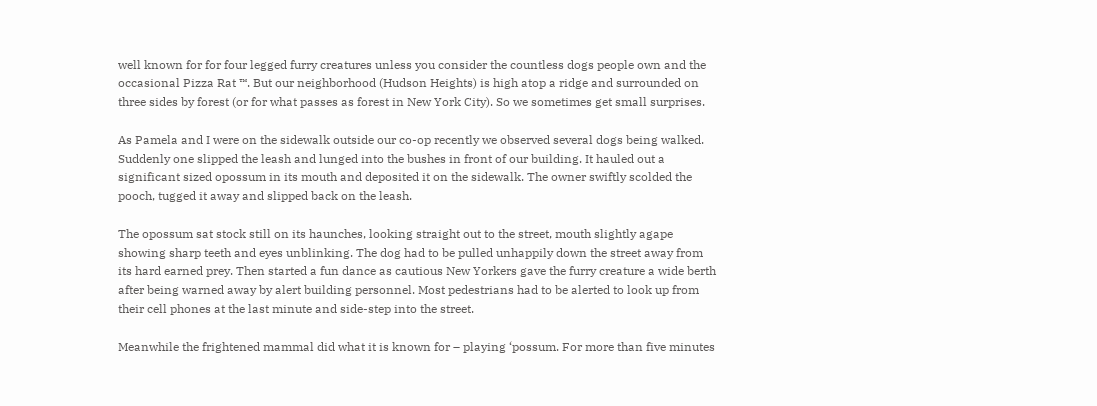well known for for four legged furry creatures unless you consider the countless dogs people own and the occasional Pizza Rat ™. But our neighborhood (Hudson Heights) is high atop a ridge and surrounded on three sides by forest (or for what passes as forest in New York City). So we sometimes get small surprises.

As Pamela and I were on the sidewalk outside our co-op recently we observed several dogs being walked. Suddenly one slipped the leash and lunged into the bushes in front of our building. It hauled out a significant sized opossum in its mouth and deposited it on the sidewalk. The owner swiftly scolded the pooch, tugged it away and slipped back on the leash.

The opossum sat stock still on its haunches, looking straight out to the street, mouth slightly agape showing sharp teeth and eyes unblinking. The dog had to be pulled unhappily down the street away from its hard earned prey. Then started a fun dance as cautious New Yorkers gave the furry creature a wide berth after being warned away by alert building personnel. Most pedestrians had to be alerted to look up from their cell phones at the last minute and side-step into the street.

Meanwhile the frightened mammal did what it is known for – playing ‘possum. For more than five minutes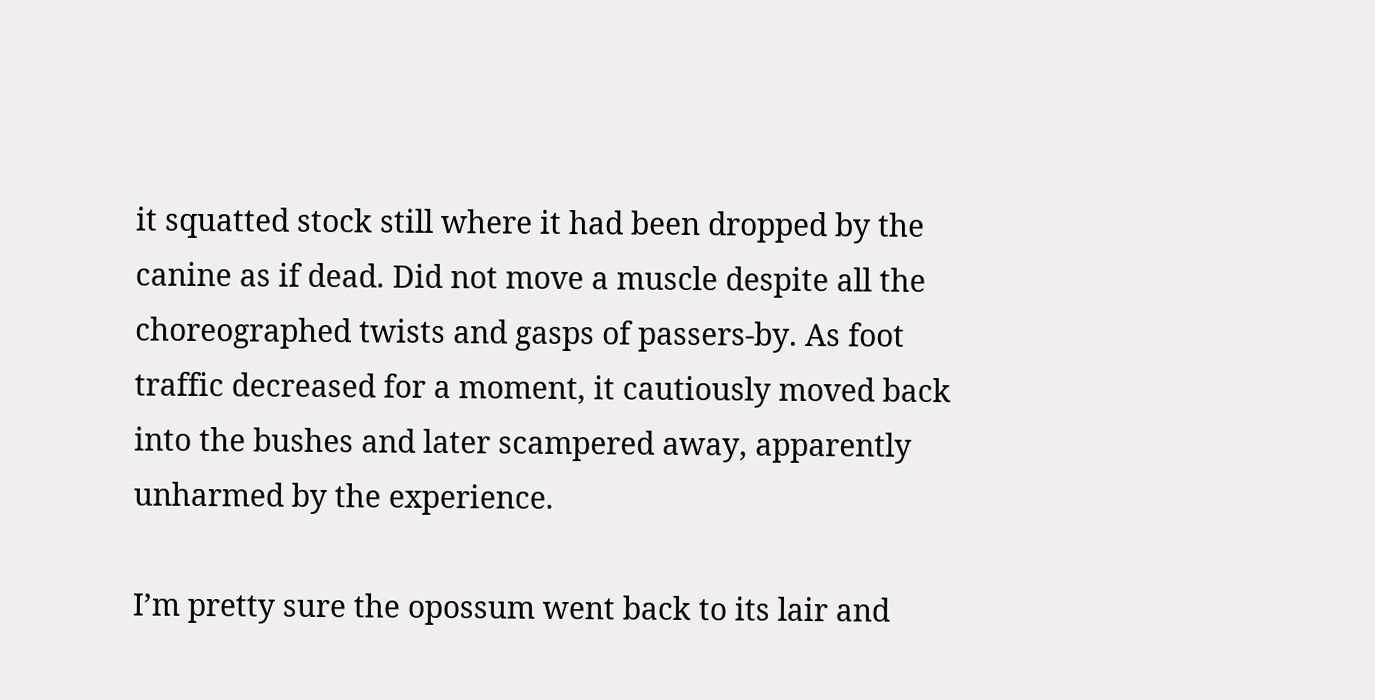it squatted stock still where it had been dropped by the canine as if dead. Did not move a muscle despite all the choreographed twists and gasps of passers-by. As foot traffic decreased for a moment, it cautiously moved back into the bushes and later scampered away, apparently unharmed by the experience.

I’m pretty sure the opossum went back to its lair and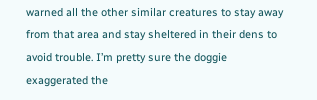warned all the other similar creatures to stay away from that area and stay sheltered in their dens to avoid trouble. I’m pretty sure the doggie exaggerated the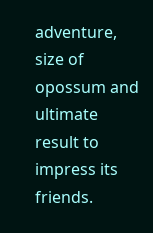adventure, size of opossum and ultimate result to impress its friends.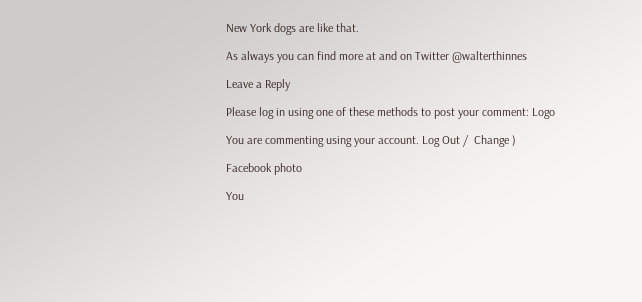New York dogs are like that.

As always you can find more at and on Twitter @walterthinnes

Leave a Reply

Please log in using one of these methods to post your comment: Logo

You are commenting using your account. Log Out /  Change )

Facebook photo

You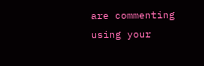are commenting using your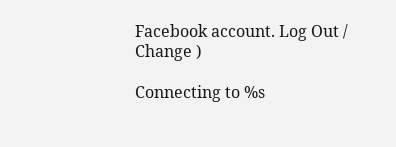Facebook account. Log Out /  Change )

Connecting to %s